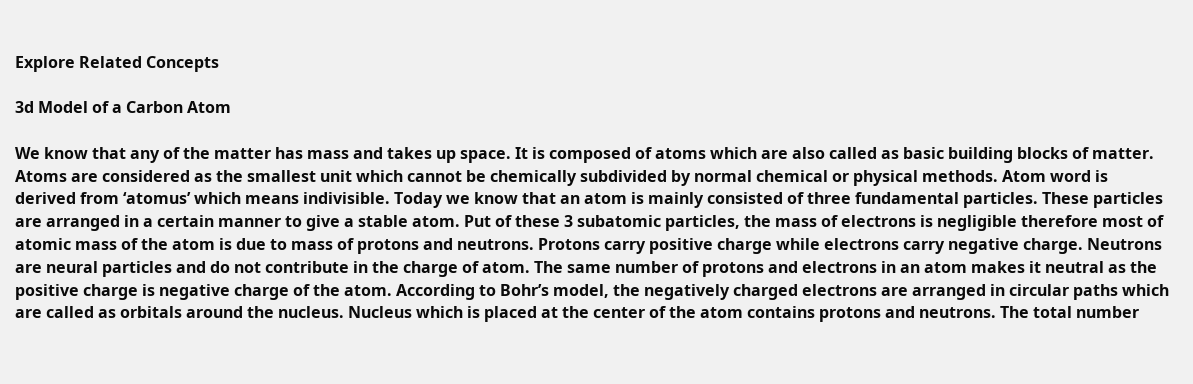Explore Related Concepts

3d Model of a Carbon Atom

We know that any of the matter has mass and takes up space. It is composed of atoms which are also called as basic building blocks of matter. Atoms are considered as the smallest unit which cannot be chemically subdivided by normal chemical or physical methods. Atom word is derived from ‘atomus’ which means indivisible. Today we know that an atom is mainly consisted of three fundamental particles. These particles are arranged in a certain manner to give a stable atom. Put of these 3 subatomic particles, the mass of electrons is negligible therefore most of atomic mass of the atom is due to mass of protons and neutrons. Protons carry positive charge while electrons carry negative charge. Neutrons are neural particles and do not contribute in the charge of atom. The same number of protons and electrons in an atom makes it neutral as the positive charge is negative charge of the atom. According to Bohr’s model, the negatively charged electrons are arranged in circular paths which are called as orbitals around the nucleus. Nucleus which is placed at the center of the atom contains protons and neutrons. The total number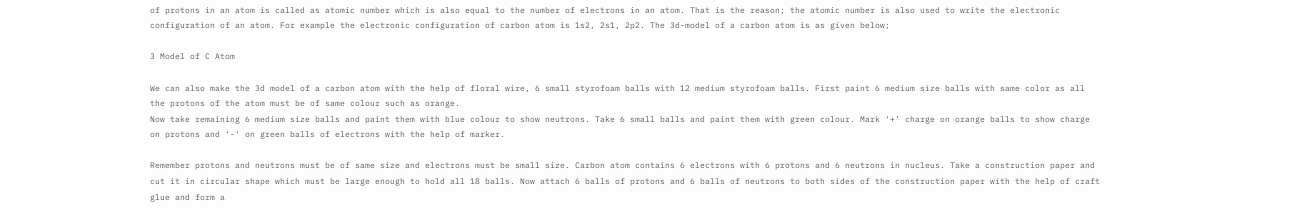of protons in an atom is called as atomic number which is also equal to the number of electrons in an atom. That is the reason; the atomic number is also used to write the electronic configuration of an atom. For example the electronic configuration of carbon atom is 1s2, 2s1, 2p2. The 3d-model of a carbon atom is as given below;

3 Model of C Atom

We can also make the 3d model of a carbon atom with the help of floral wire, 6 small styrofoam balls with 12 medium styrofoam balls. First paint 6 medium size balls with same color as all the protons of the atom must be of same colour such as orange.
Now take remaining 6 medium size balls and paint them with blue colour to show neutrons. Take 6 small balls and paint them with green colour. Mark ‘+’ charge on orange balls to show charge on protons and ‘-‘ on green balls of electrons with the help of marker.

Remember protons and neutrons must be of same size and electrons must be small size. Carbon atom contains 6 electrons with 6 protons and 6 neutrons in nucleus. Take a construction paper and cut it in circular shape which must be large enough to hold all 18 balls. Now attach 6 balls of protons and 6 balls of neutrons to both sides of the construction paper with the help of craft glue and form a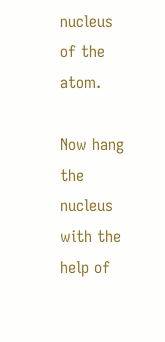nucleus of the atom.

Now hang the nucleus with the help of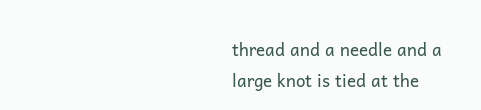thread and a needle and a large knot is tied at the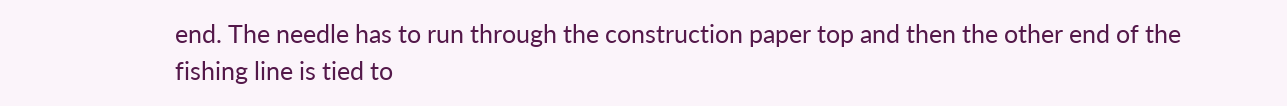end. The needle has to run through the construction paper top and then the other end of the fishing line is tied to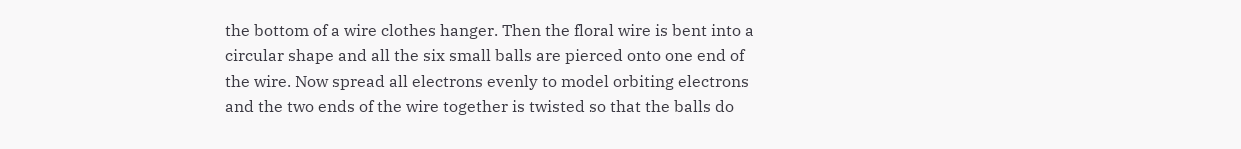the bottom of a wire clothes hanger. Then the floral wire is bent into a circular shape and all the six small balls are pierced onto one end of the wire. Now spread all electrons evenly to model orbiting electrons and the two ends of the wire together is twisted so that the balls do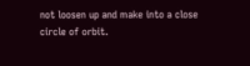not loosen up and make into a close circle of orbit.